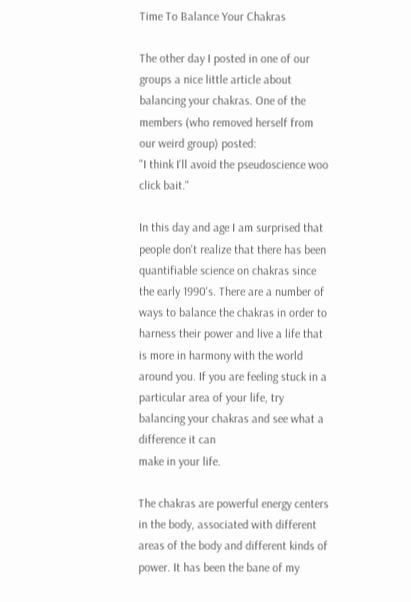Time To Balance Your Chakras

The other day I posted in one of our groups a nice little article about balancing your chakras. One of the members (who removed herself from our weird group) posted:
"I think I'll avoid the pseudoscience woo click bait."

In this day and age I am surprised that people don't realize that there has been quantifiable science on chakras since the early 1990's. There are a number of ways to balance the chakras in order to harness their power and live a life that is more in harmony with the world around you. If you are feeling stuck in a particular area of your life, try balancing your chakras and see what a difference it can
make in your life.

The chakras are powerful energy centers in the body, associated with different areas of the body and different kinds of power. It has been the bane of my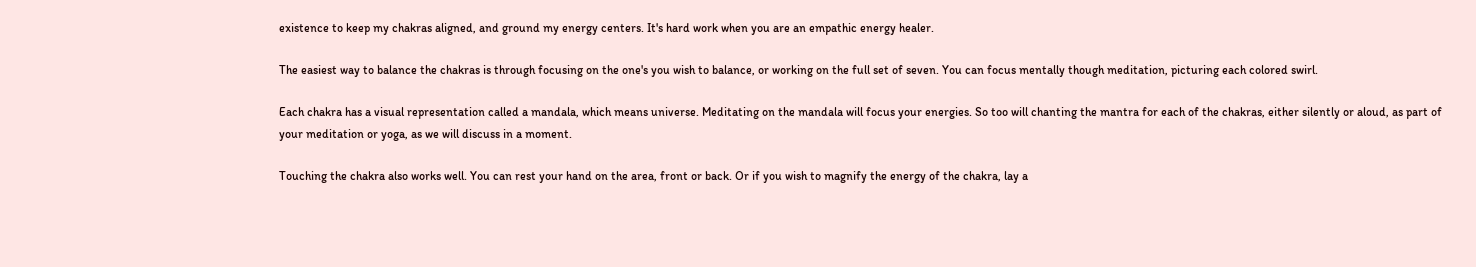existence to keep my chakras aligned, and ground my energy centers. It's hard work when you are an empathic energy healer.

The easiest way to balance the chakras is through focusing on the one's you wish to balance, or working on the full set of seven. You can focus mentally though meditation, picturing each colored swirl.

Each chakra has a visual representation called a mandala, which means universe. Meditating on the mandala will focus your energies. So too will chanting the mantra for each of the chakras, either silently or aloud, as part of your meditation or yoga, as we will discuss in a moment.

Touching the chakra also works well. You can rest your hand on the area, front or back. Or if you wish to magnify the energy of the chakra, lay a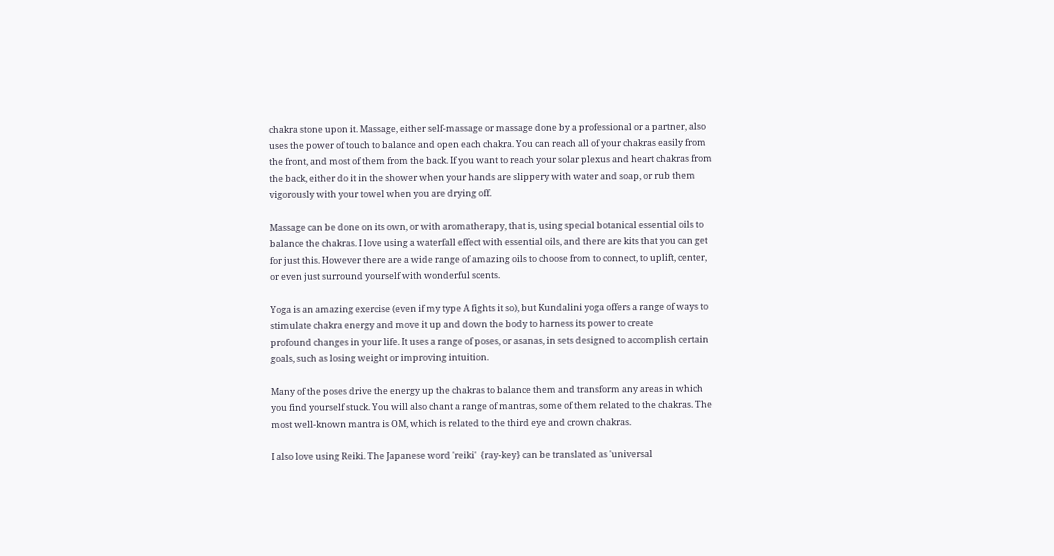chakra stone upon it. Massage, either self-massage or massage done by a professional or a partner, also uses the power of touch to balance and open each chakra. You can reach all of your chakras easily from the front, and most of them from the back. If you want to reach your solar plexus and heart chakras from the back, either do it in the shower when your hands are slippery with water and soap, or rub them vigorously with your towel when you are drying off.

Massage can be done on its own, or with aromatherapy, that is, using special botanical essential oils to balance the chakras. I love using a waterfall effect with essential oils, and there are kits that you can get for just this. However there are a wide range of amazing oils to choose from to connect, to uplift, center, or even just surround yourself with wonderful scents.

Yoga is an amazing exercise (even if my type A fights it so), but Kundalini yoga offers a range of ways to stimulate chakra energy and move it up and down the body to harness its power to create
profound changes in your life. It uses a range of poses, or asanas, in sets designed to accomplish certain goals, such as losing weight or improving intuition.

Many of the poses drive the energy up the chakras to balance them and transform any areas in which you find yourself stuck. You will also chant a range of mantras, some of them related to the chakras. The most well-known mantra is OM, which is related to the third eye and crown chakras.

I also love using Reiki. The Japanese word 'reiki'  {ray-key} can be translated as 'universal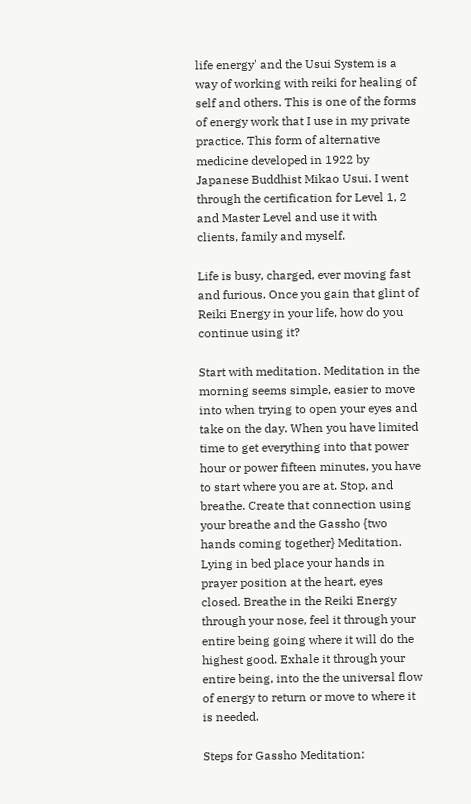life energy' and the Usui System is a way of working with reiki for healing of self and others. This is one of the forms of energy work that I use in my private practice. This form of alternative medicine developed in 1922 by Japanese Buddhist Mikao Usui. I went through the certification for Level 1, 2 and Master Level and use it with clients, family and myself.

Life is busy, charged, ever moving fast and furious. Once you gain that glint of Reiki Energy in your life, how do you continue using it?

Start with meditation. Meditation in the morning seems simple, easier to move into when trying to open your eyes and take on the day. When you have limited time to get everything into that power hour or power fifteen minutes, you have to start where you are at. Stop, and breathe. Create that connection using your breathe and the Gassho {two hands coming together} Meditation. Lying in bed place your hands in prayer position at the heart, eyes closed. Breathe in the Reiki Energy through your nose, feel it through your entire being going where it will do the highest good. Exhale it through your entire being, into the the universal flow of energy to return or move to where it is needed.

Steps for Gassho Meditation: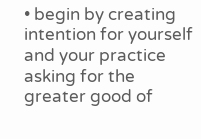• begin by creating intention for yourself and your practice asking for the greater good of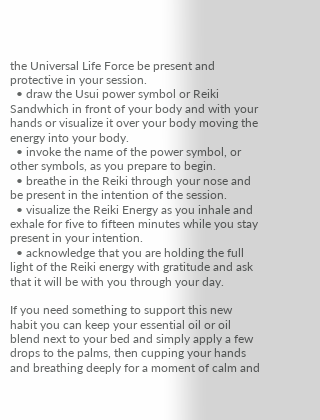the Universal Life Force be present and protective in your session.
  • draw the Usui power symbol or Reiki Sandwhich in front of your body and with your hands or visualize it over your body moving the energy into your body.
  • invoke the name of the power symbol, or other symbols, as you prepare to begin.
  • breathe in the Reiki through your nose and be present in the intention of the session.
  • visualize the Reiki Energy as you inhale and exhale for five to fifteen minutes while you stay present in your intention.
  • acknowledge that you are holding the full light of the Reiki energy with gratitude and ask that it will be with you through your day.

If you need something to support this new habit you can keep your essential oil or oil blend next to your bed and simply apply a few drops to the palms, then cupping your hands and breathing deeply for a moment of calm and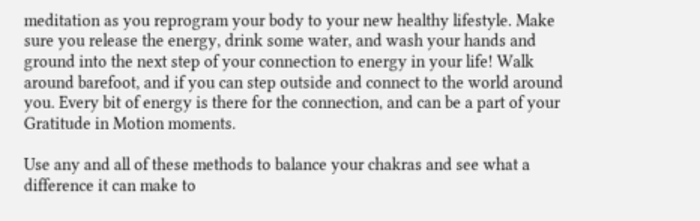meditation as you reprogram your body to your new healthy lifestyle. Make sure you release the energy, drink some water, and wash your hands and ground into the next step of your connection to energy in your life! Walk around barefoot, and if you can step outside and connect to the world around you. Every bit of energy is there for the connection, and can be a part of your Gratitude in Motion moments.

Use any and all of these methods to balance your chakras and see what a difference it can make to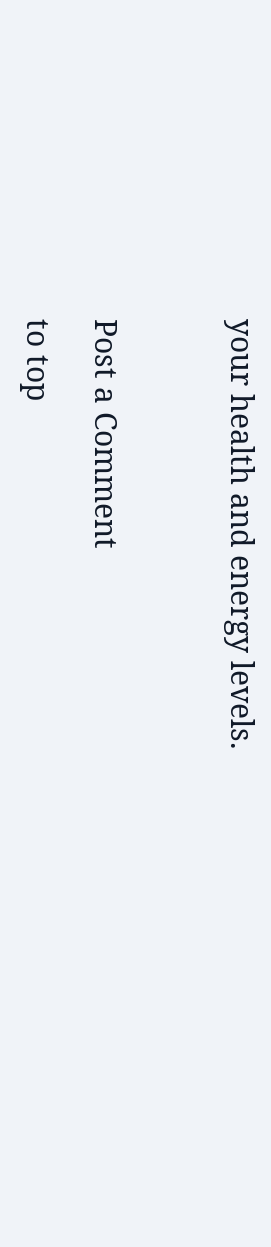your health and energy levels.



Post a Comment

to top